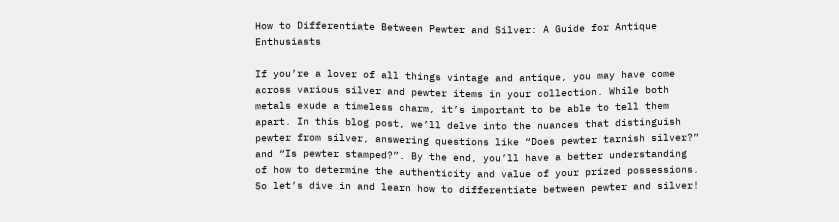How to Differentiate Between Pewter and Silver: A Guide for Antique Enthusiasts

If you’re a lover of all things vintage and antique, you may have come across various silver and pewter items in your collection. While both metals exude a timeless charm, it’s important to be able to tell them apart. In this blog post, we’ll delve into the nuances that distinguish pewter from silver, answering questions like “Does pewter tarnish silver?” and “Is pewter stamped?”. By the end, you’ll have a better understanding of how to determine the authenticity and value of your prized possessions. So let’s dive in and learn how to differentiate between pewter and silver!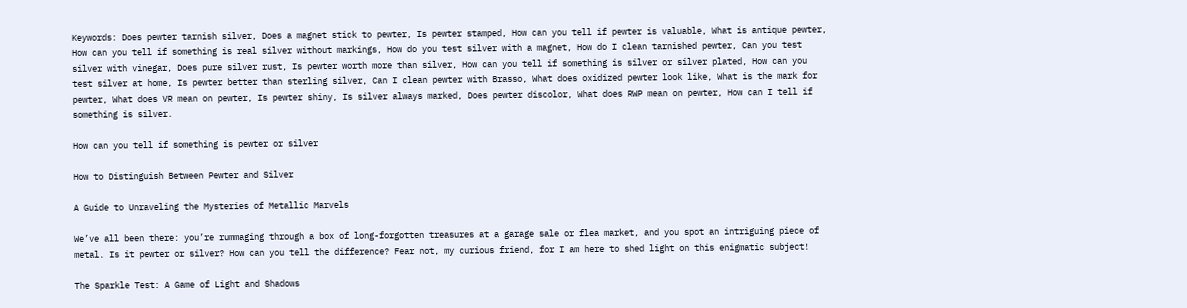Keywords: Does pewter tarnish silver, Does a magnet stick to pewter, Is pewter stamped, How can you tell if pewter is valuable, What is antique pewter, How can you tell if something is real silver without markings, How do you test silver with a magnet, How do I clean tarnished pewter, Can you test silver with vinegar, Does pure silver rust, Is pewter worth more than silver, How can you tell if something is silver or silver plated, How can you test silver at home, Is pewter better than sterling silver, Can I clean pewter with Brasso, What does oxidized pewter look like, What is the mark for pewter, What does VR mean on pewter, Is pewter shiny, Is silver always marked, Does pewter discolor, What does RWP mean on pewter, How can I tell if something is silver.

How can you tell if something is pewter or silver

How to Distinguish Between Pewter and Silver

A Guide to Unraveling the Mysteries of Metallic Marvels

We’ve all been there: you’re rummaging through a box of long-forgotten treasures at a garage sale or flea market, and you spot an intriguing piece of metal. Is it pewter or silver? How can you tell the difference? Fear not, my curious friend, for I am here to shed light on this enigmatic subject!

The Sparkle Test: A Game of Light and Shadows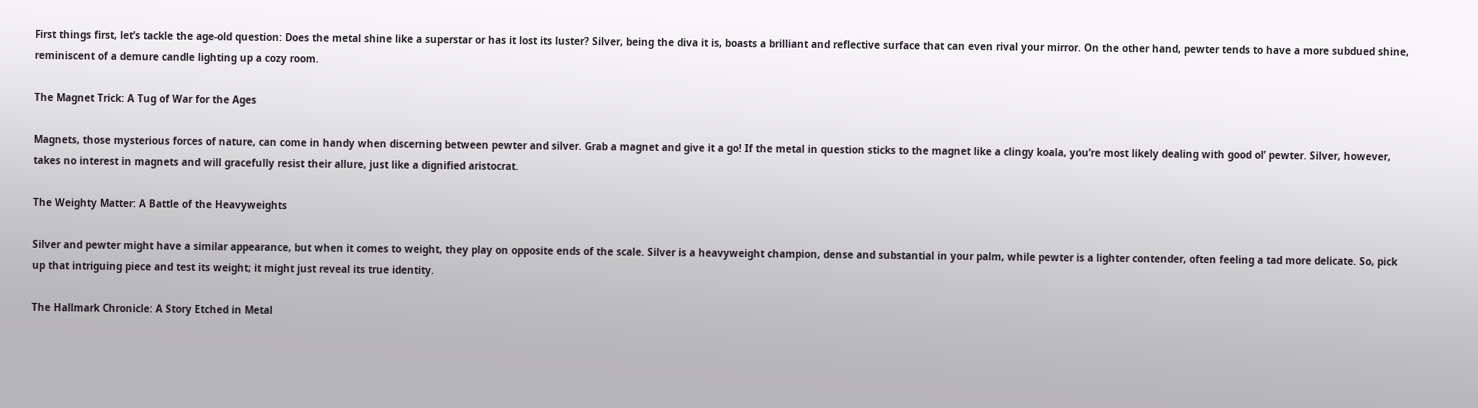First things first, let’s tackle the age-old question: Does the metal shine like a superstar or has it lost its luster? Silver, being the diva it is, boasts a brilliant and reflective surface that can even rival your mirror. On the other hand, pewter tends to have a more subdued shine, reminiscent of a demure candle lighting up a cozy room.

The Magnet Trick: A Tug of War for the Ages

Magnets, those mysterious forces of nature, can come in handy when discerning between pewter and silver. Grab a magnet and give it a go! If the metal in question sticks to the magnet like a clingy koala, you’re most likely dealing with good ol’ pewter. Silver, however, takes no interest in magnets and will gracefully resist their allure, just like a dignified aristocrat.

The Weighty Matter: A Battle of the Heavyweights

Silver and pewter might have a similar appearance, but when it comes to weight, they play on opposite ends of the scale. Silver is a heavyweight champion, dense and substantial in your palm, while pewter is a lighter contender, often feeling a tad more delicate. So, pick up that intriguing piece and test its weight; it might just reveal its true identity.

The Hallmark Chronicle: A Story Etched in Metal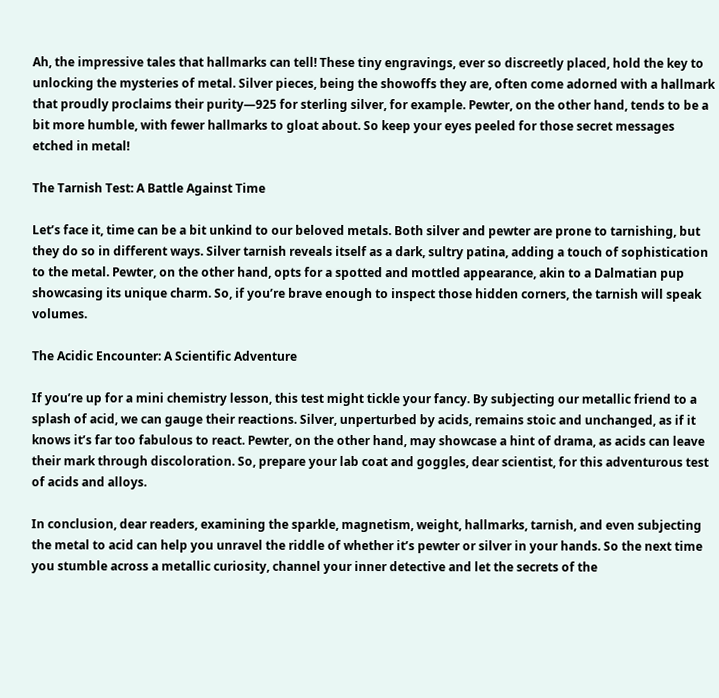Ah, the impressive tales that hallmarks can tell! These tiny engravings, ever so discreetly placed, hold the key to unlocking the mysteries of metal. Silver pieces, being the showoffs they are, often come adorned with a hallmark that proudly proclaims their purity—925 for sterling silver, for example. Pewter, on the other hand, tends to be a bit more humble, with fewer hallmarks to gloat about. So keep your eyes peeled for those secret messages etched in metal!

The Tarnish Test: A Battle Against Time

Let’s face it, time can be a bit unkind to our beloved metals. Both silver and pewter are prone to tarnishing, but they do so in different ways. Silver tarnish reveals itself as a dark, sultry patina, adding a touch of sophistication to the metal. Pewter, on the other hand, opts for a spotted and mottled appearance, akin to a Dalmatian pup showcasing its unique charm. So, if you’re brave enough to inspect those hidden corners, the tarnish will speak volumes.

The Acidic Encounter: A Scientific Adventure

If you’re up for a mini chemistry lesson, this test might tickle your fancy. By subjecting our metallic friend to a splash of acid, we can gauge their reactions. Silver, unperturbed by acids, remains stoic and unchanged, as if it knows it’s far too fabulous to react. Pewter, on the other hand, may showcase a hint of drama, as acids can leave their mark through discoloration. So, prepare your lab coat and goggles, dear scientist, for this adventurous test of acids and alloys.

In conclusion, dear readers, examining the sparkle, magnetism, weight, hallmarks, tarnish, and even subjecting the metal to acid can help you unravel the riddle of whether it’s pewter or silver in your hands. So the next time you stumble across a metallic curiosity, channel your inner detective and let the secrets of the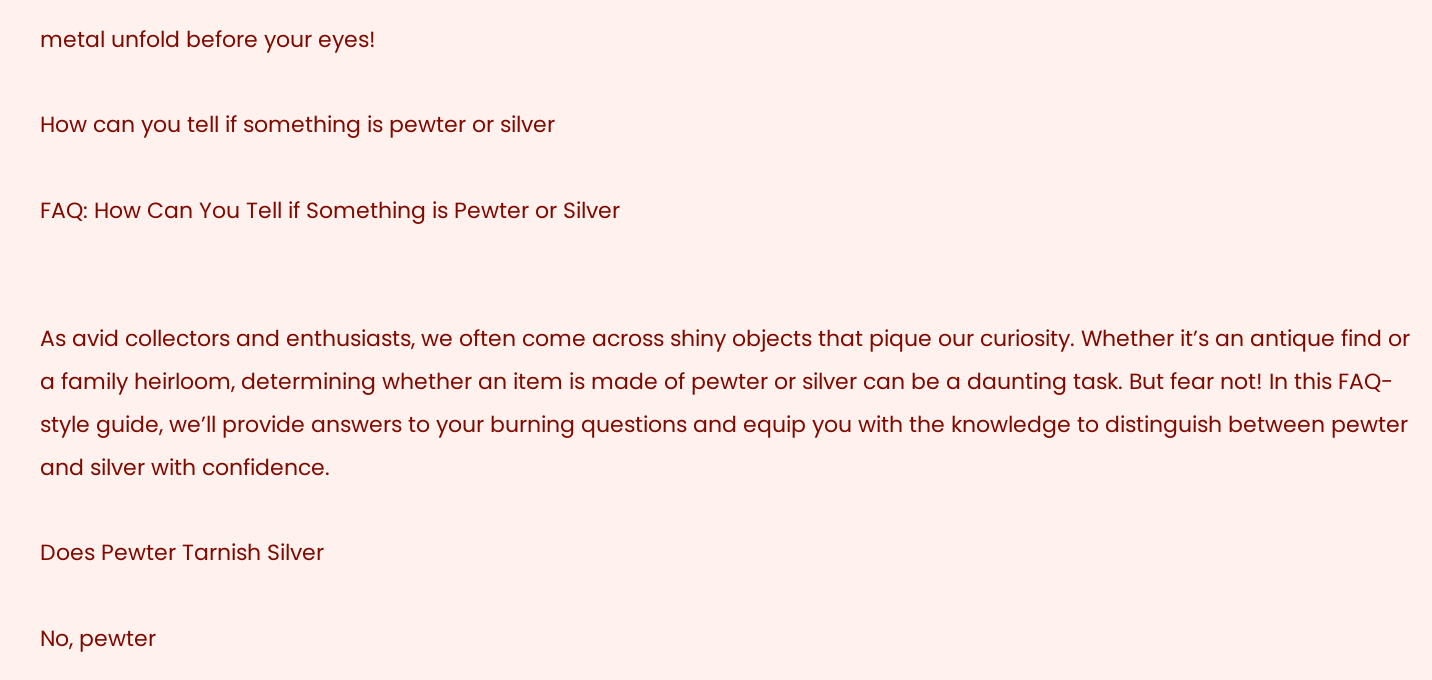metal unfold before your eyes!

How can you tell if something is pewter or silver

FAQ: How Can You Tell if Something is Pewter or Silver


As avid collectors and enthusiasts, we often come across shiny objects that pique our curiosity. Whether it’s an antique find or a family heirloom, determining whether an item is made of pewter or silver can be a daunting task. But fear not! In this FAQ-style guide, we’ll provide answers to your burning questions and equip you with the knowledge to distinguish between pewter and silver with confidence.

Does Pewter Tarnish Silver

No, pewter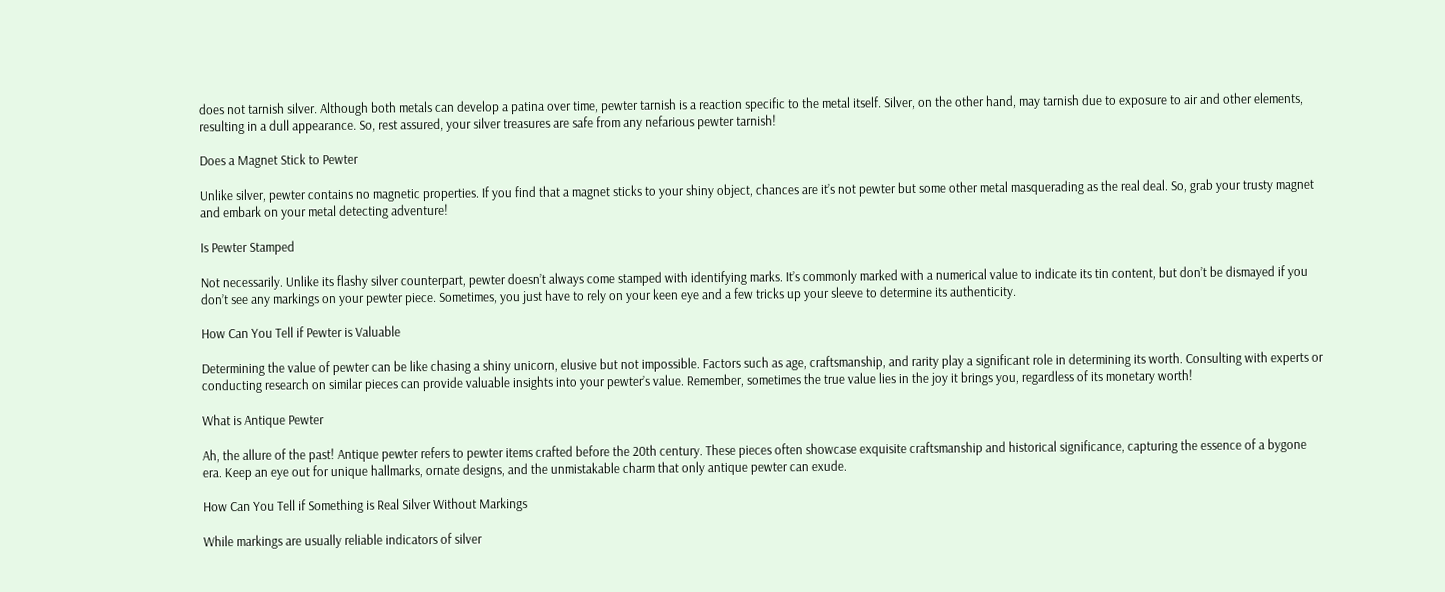does not tarnish silver. Although both metals can develop a patina over time, pewter tarnish is a reaction specific to the metal itself. Silver, on the other hand, may tarnish due to exposure to air and other elements, resulting in a dull appearance. So, rest assured, your silver treasures are safe from any nefarious pewter tarnish!

Does a Magnet Stick to Pewter

Unlike silver, pewter contains no magnetic properties. If you find that a magnet sticks to your shiny object, chances are it’s not pewter but some other metal masquerading as the real deal. So, grab your trusty magnet and embark on your metal detecting adventure!

Is Pewter Stamped

Not necessarily. Unlike its flashy silver counterpart, pewter doesn’t always come stamped with identifying marks. It’s commonly marked with a numerical value to indicate its tin content, but don’t be dismayed if you don’t see any markings on your pewter piece. Sometimes, you just have to rely on your keen eye and a few tricks up your sleeve to determine its authenticity.

How Can You Tell if Pewter is Valuable

Determining the value of pewter can be like chasing a shiny unicorn, elusive but not impossible. Factors such as age, craftsmanship, and rarity play a significant role in determining its worth. Consulting with experts or conducting research on similar pieces can provide valuable insights into your pewter’s value. Remember, sometimes the true value lies in the joy it brings you, regardless of its monetary worth!

What is Antique Pewter

Ah, the allure of the past! Antique pewter refers to pewter items crafted before the 20th century. These pieces often showcase exquisite craftsmanship and historical significance, capturing the essence of a bygone era. Keep an eye out for unique hallmarks, ornate designs, and the unmistakable charm that only antique pewter can exude.

How Can You Tell if Something is Real Silver Without Markings

While markings are usually reliable indicators of silver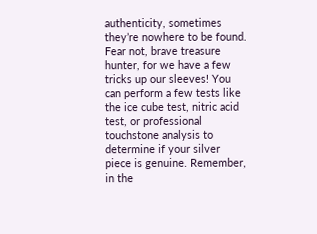authenticity, sometimes they’re nowhere to be found. Fear not, brave treasure hunter, for we have a few tricks up our sleeves! You can perform a few tests like the ice cube test, nitric acid test, or professional touchstone analysis to determine if your silver piece is genuine. Remember, in the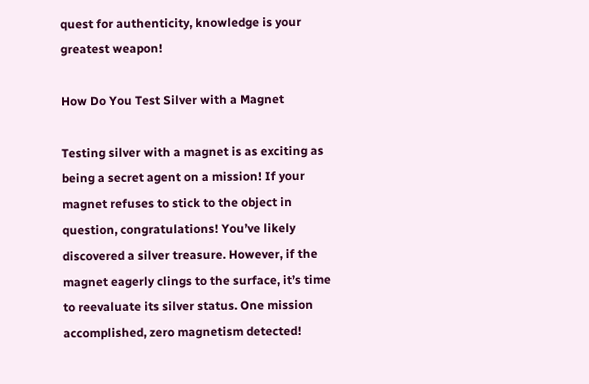quest for authenticity, knowledge is your greatest weapon!

How Do You Test Silver with a Magnet

Testing silver with a magnet is as exciting as being a secret agent on a mission! If your magnet refuses to stick to the object in question, congratulations! You’ve likely discovered a silver treasure. However, if the magnet eagerly clings to the surface, it’s time to reevaluate its silver status. One mission accomplished, zero magnetism detected!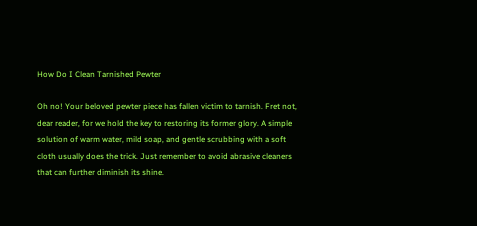How Do I Clean Tarnished Pewter

Oh no! Your beloved pewter piece has fallen victim to tarnish. Fret not, dear reader, for we hold the key to restoring its former glory. A simple solution of warm water, mild soap, and gentle scrubbing with a soft cloth usually does the trick. Just remember to avoid abrasive cleaners that can further diminish its shine.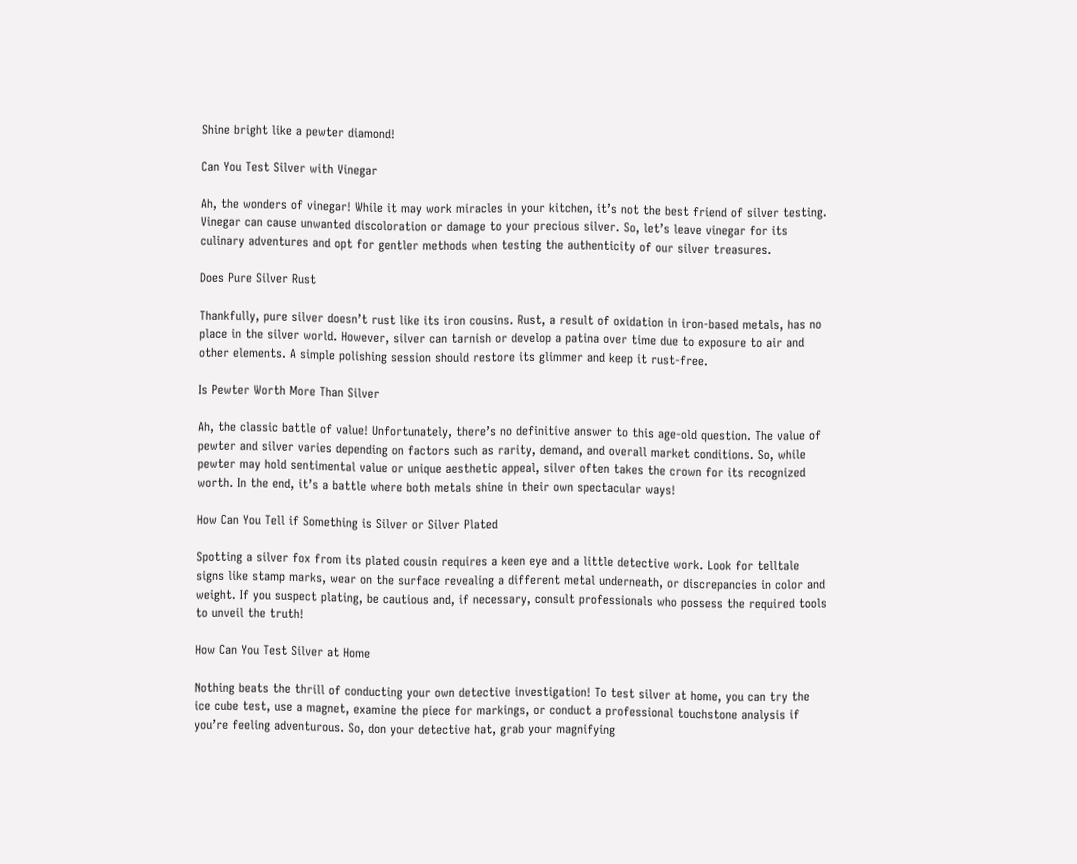Shine bright like a pewter diamond!

Can You Test Silver with Vinegar

Ah, the wonders of vinegar! While it may work miracles in your kitchen, it’s not the best friend of silver testing. Vinegar can cause unwanted discoloration or damage to your precious silver. So, let’s leave vinegar for its culinary adventures and opt for gentler methods when testing the authenticity of our silver treasures.

Does Pure Silver Rust

Thankfully, pure silver doesn’t rust like its iron cousins. Rust, a result of oxidation in iron-based metals, has no place in the silver world. However, silver can tarnish or develop a patina over time due to exposure to air and other elements. A simple polishing session should restore its glimmer and keep it rust-free.

Is Pewter Worth More Than Silver

Ah, the classic battle of value! Unfortunately, there’s no definitive answer to this age-old question. The value of pewter and silver varies depending on factors such as rarity, demand, and overall market conditions. So, while pewter may hold sentimental value or unique aesthetic appeal, silver often takes the crown for its recognized worth. In the end, it’s a battle where both metals shine in their own spectacular ways!

How Can You Tell if Something is Silver or Silver Plated

Spotting a silver fox from its plated cousin requires a keen eye and a little detective work. Look for telltale signs like stamp marks, wear on the surface revealing a different metal underneath, or discrepancies in color and weight. If you suspect plating, be cautious and, if necessary, consult professionals who possess the required tools to unveil the truth!

How Can You Test Silver at Home

Nothing beats the thrill of conducting your own detective investigation! To test silver at home, you can try the ice cube test, use a magnet, examine the piece for markings, or conduct a professional touchstone analysis if you’re feeling adventurous. So, don your detective hat, grab your magnifying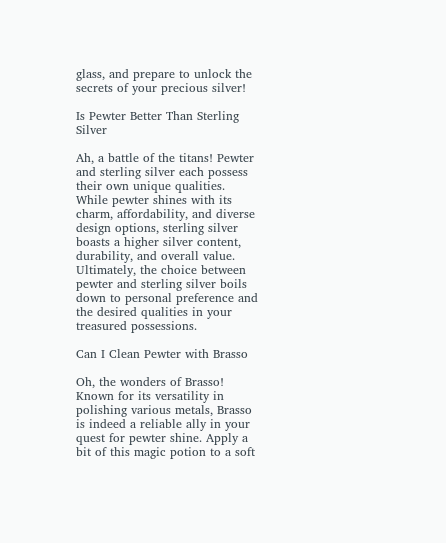glass, and prepare to unlock the secrets of your precious silver!

Is Pewter Better Than Sterling Silver

Ah, a battle of the titans! Pewter and sterling silver each possess their own unique qualities. While pewter shines with its charm, affordability, and diverse design options, sterling silver boasts a higher silver content, durability, and overall value. Ultimately, the choice between pewter and sterling silver boils down to personal preference and the desired qualities in your treasured possessions.

Can I Clean Pewter with Brasso

Oh, the wonders of Brasso! Known for its versatility in polishing various metals, Brasso is indeed a reliable ally in your quest for pewter shine. Apply a bit of this magic potion to a soft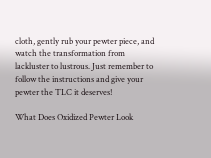cloth, gently rub your pewter piece, and watch the transformation from lackluster to lustrous. Just remember to follow the instructions and give your pewter the TLC it deserves!

What Does Oxidized Pewter Look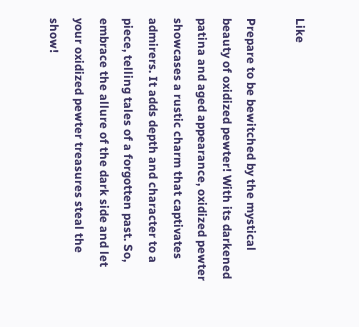Like

Prepare to be bewitched by the mystical beauty of oxidized pewter! With its darkened patina and aged appearance, oxidized pewter showcases a rustic charm that captivates admirers. It adds depth and character to a piece, telling tales of a forgotten past. So, embrace the allure of the dark side and let your oxidized pewter treasures steal the show!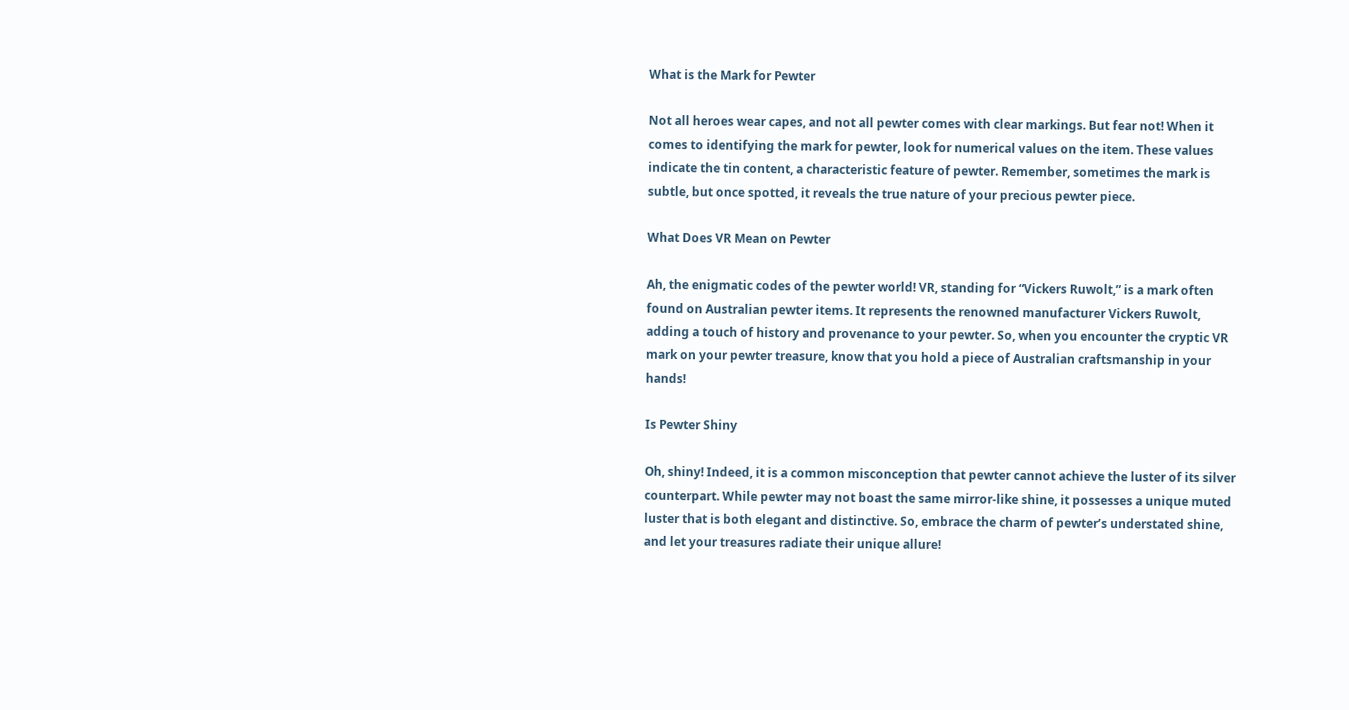What is the Mark for Pewter

Not all heroes wear capes, and not all pewter comes with clear markings. But fear not! When it comes to identifying the mark for pewter, look for numerical values on the item. These values indicate the tin content, a characteristic feature of pewter. Remember, sometimes the mark is subtle, but once spotted, it reveals the true nature of your precious pewter piece.

What Does VR Mean on Pewter

Ah, the enigmatic codes of the pewter world! VR, standing for “Vickers Ruwolt,” is a mark often found on Australian pewter items. It represents the renowned manufacturer Vickers Ruwolt, adding a touch of history and provenance to your pewter. So, when you encounter the cryptic VR mark on your pewter treasure, know that you hold a piece of Australian craftsmanship in your hands!

Is Pewter Shiny

Oh, shiny! Indeed, it is a common misconception that pewter cannot achieve the luster of its silver counterpart. While pewter may not boast the same mirror-like shine, it possesses a unique muted luster that is both elegant and distinctive. So, embrace the charm of pewter’s understated shine, and let your treasures radiate their unique allure!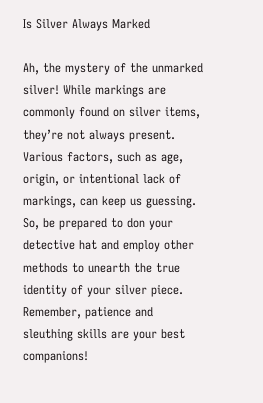Is Silver Always Marked

Ah, the mystery of the unmarked silver! While markings are commonly found on silver items, they’re not always present. Various factors, such as age, origin, or intentional lack of markings, can keep us guessing. So, be prepared to don your detective hat and employ other methods to unearth the true identity of your silver piece. Remember, patience and sleuthing skills are your best companions!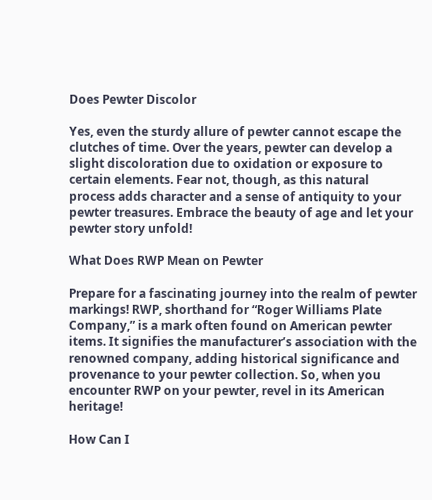Does Pewter Discolor

Yes, even the sturdy allure of pewter cannot escape the clutches of time. Over the years, pewter can develop a slight discoloration due to oxidation or exposure to certain elements. Fear not, though, as this natural process adds character and a sense of antiquity to your pewter treasures. Embrace the beauty of age and let your pewter story unfold!

What Does RWP Mean on Pewter

Prepare for a fascinating journey into the realm of pewter markings! RWP, shorthand for “Roger Williams Plate Company,” is a mark often found on American pewter items. It signifies the manufacturer’s association with the renowned company, adding historical significance and provenance to your pewter collection. So, when you encounter RWP on your pewter, revel in its American heritage!

How Can I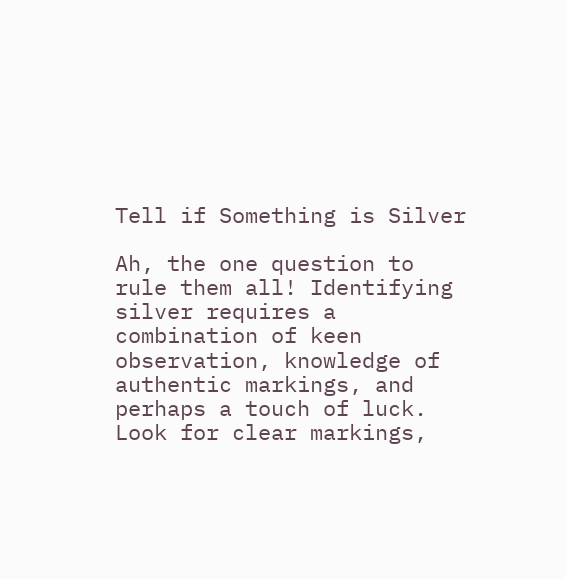Tell if Something is Silver

Ah, the one question to rule them all! Identifying silver requires a combination of keen observation, knowledge of authentic markings, and perhaps a touch of luck. Look for clear markings,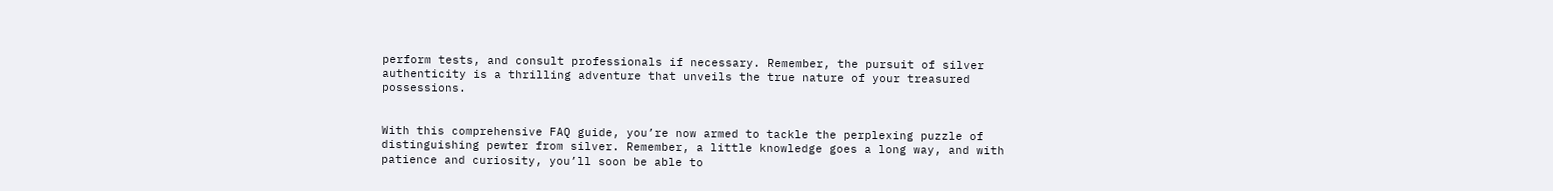perform tests, and consult professionals if necessary. Remember, the pursuit of silver authenticity is a thrilling adventure that unveils the true nature of your treasured possessions.


With this comprehensive FAQ guide, you’re now armed to tackle the perplexing puzzle of distinguishing pewter from silver. Remember, a little knowledge goes a long way, and with patience and curiosity, you’ll soon be able to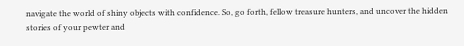navigate the world of shiny objects with confidence. So, go forth, fellow treasure hunters, and uncover the hidden stories of your pewter and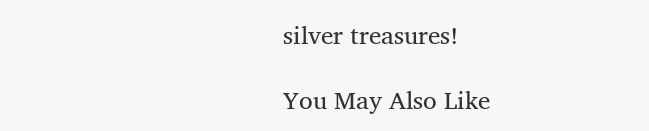silver treasures!

You May Also Like